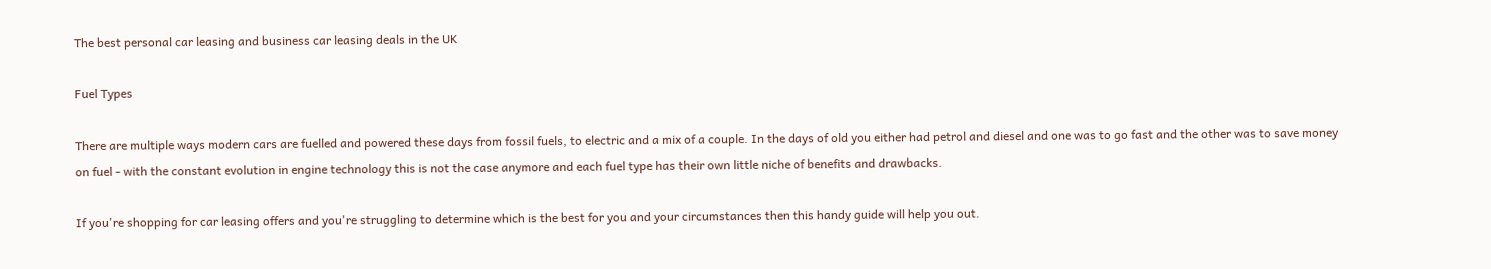The best personal car leasing and business car leasing deals in the UK

Fuel Types

There are multiple ways modern cars are fuelled and powered these days from fossil fuels, to electric and a mix of a couple. In the days of old you either had petrol and diesel and one was to go fast and the other was to save money on fuel - with the constant evolution in engine technology this is not the case anymore and each fuel type has their own little niche of benefits and drawbacks.

If you're shopping for car leasing offers and you're struggling to determine which is the best for you and your circumstances then this handy guide will help you out.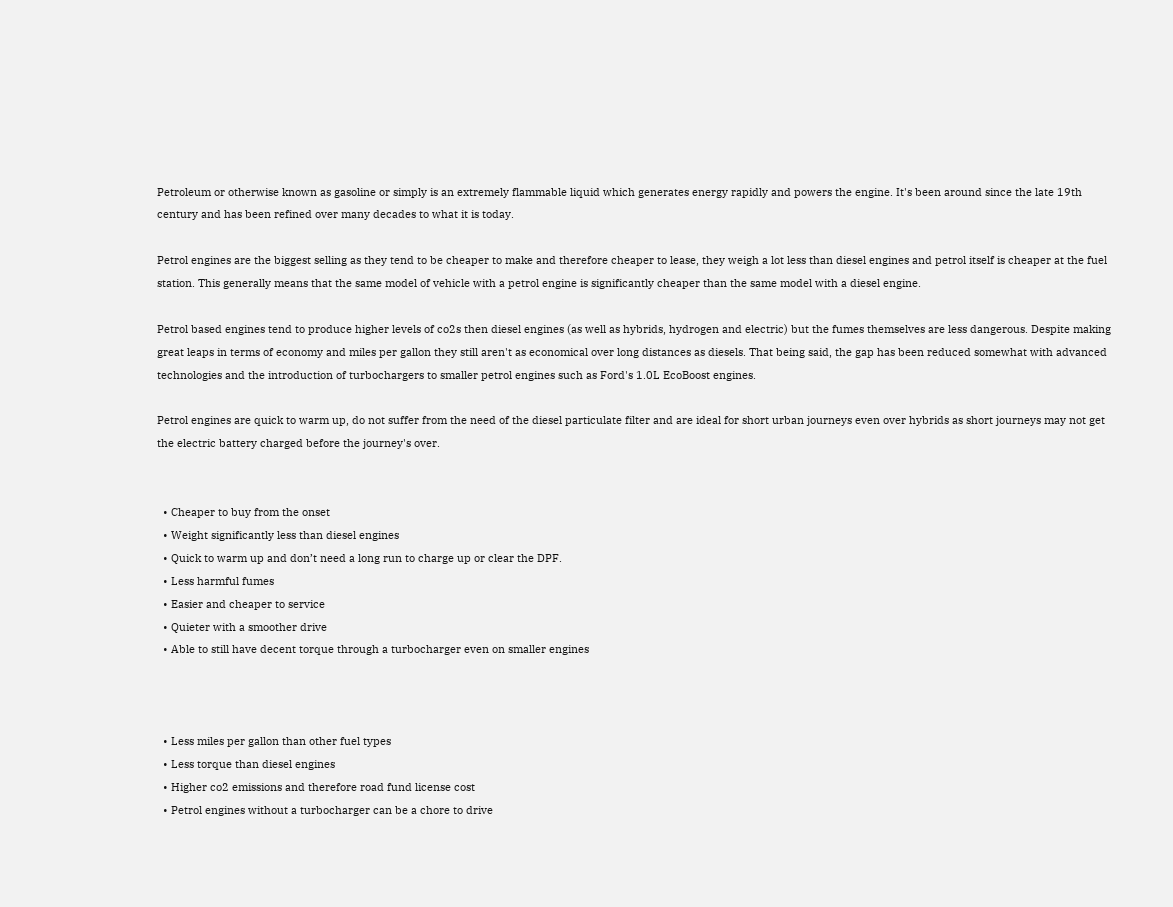Petroleum or otherwise known as gasoline or simply is an extremely flammable liquid which generates energy rapidly and powers the engine. It's been around since the late 19th century and has been refined over many decades to what it is today.

Petrol engines are the biggest selling as they tend to be cheaper to make and therefore cheaper to lease, they weigh a lot less than diesel engines and petrol itself is cheaper at the fuel station. This generally means that the same model of vehicle with a petrol engine is significantly cheaper than the same model with a diesel engine.

Petrol based engines tend to produce higher levels of co2s then diesel engines (as well as hybrids, hydrogen and electric) but the fumes themselves are less dangerous. Despite making great leaps in terms of economy and miles per gallon they still aren't as economical over long distances as diesels. That being said, the gap has been reduced somewhat with advanced technologies and the introduction of turbochargers to smaller petrol engines such as Ford's 1.0L EcoBoost engines.

Petrol engines are quick to warm up, do not suffer from the need of the diesel particulate filter and are ideal for short urban journeys even over hybrids as short journeys may not get the electric battery charged before the journey's over.


  • Cheaper to buy from the onset
  • Weight significantly less than diesel engines
  • Quick to warm up and don’t need a long run to charge up or clear the DPF.
  • Less harmful fumes
  • Easier and cheaper to service
  • Quieter with a smoother drive
  • Able to still have decent torque through a turbocharger even on smaller engines



  • Less miles per gallon than other fuel types
  • Less torque than diesel engines
  • Higher co2 emissions and therefore road fund license cost
  • Petrol engines without a turbocharger can be a chore to drive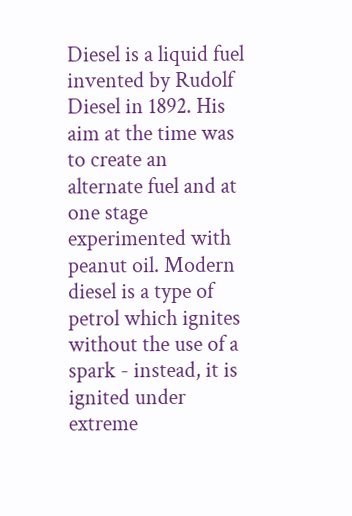Diesel is a liquid fuel invented by Rudolf Diesel in 1892. His aim at the time was to create an alternate fuel and at one stage experimented with peanut oil. Modern diesel is a type of petrol which ignites without the use of a spark - instead, it is ignited under extreme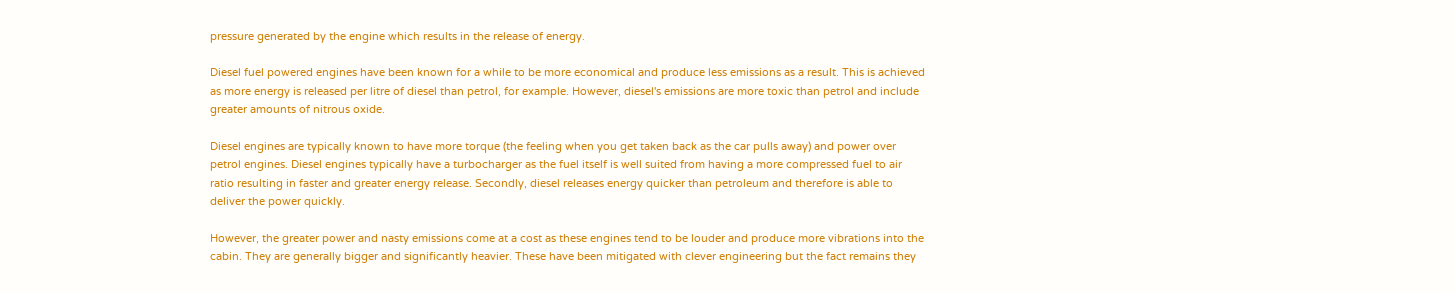pressure generated by the engine which results in the release of energy.

Diesel fuel powered engines have been known for a while to be more economical and produce less emissions as a result. This is achieved as more energy is released per litre of diesel than petrol, for example. However, diesel's emissions are more toxic than petrol and include greater amounts of nitrous oxide.

Diesel engines are typically known to have more torque (the feeling when you get taken back as the car pulls away) and power over petrol engines. Diesel engines typically have a turbocharger as the fuel itself is well suited from having a more compressed fuel to air ratio resulting in faster and greater energy release. Secondly, diesel releases energy quicker than petroleum and therefore is able to deliver the power quickly.

However, the greater power and nasty emissions come at a cost as these engines tend to be louder and produce more vibrations into the cabin. They are generally bigger and significantly heavier. These have been mitigated with clever engineering but the fact remains they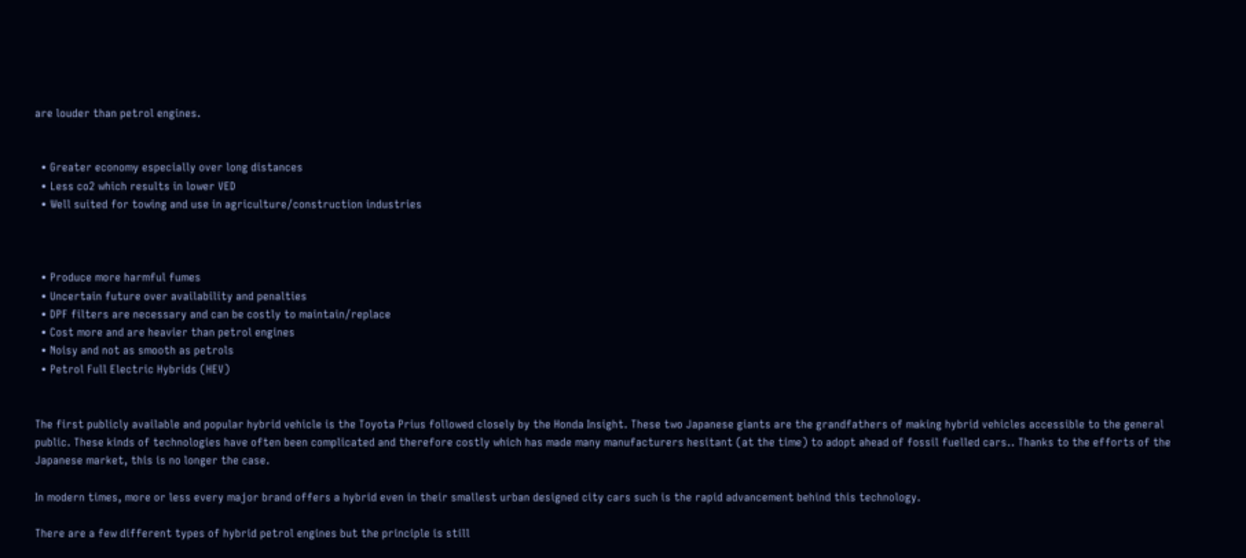are louder than petrol engines.


  • Greater economy especially over long distances
  • Less co2 which results in lower VED
  • Well suited for towing and use in agriculture/construction industries



  • Produce more harmful fumes
  • Uncertain future over availability and penalties
  • DPF filters are necessary and can be costly to maintain/replace
  • Cost more and are heavier than petrol engines
  • Noisy and not as smooth as petrols
  • Petrol Full Electric Hybrids (HEV)


The first publicly available and popular hybrid vehicle is the Toyota Prius followed closely by the Honda Insight. These two Japanese giants are the grandfathers of making hybrid vehicles accessible to the general public. These kinds of technologies have often been complicated and therefore costly which has made many manufacturers hesitant (at the time) to adopt ahead of fossil fuelled cars.. Thanks to the efforts of the Japanese market, this is no longer the case.

In modern times, more or less every major brand offers a hybrid even in their smallest urban designed city cars such is the rapid advancement behind this technology.

There are a few different types of hybrid petrol engines but the principle is still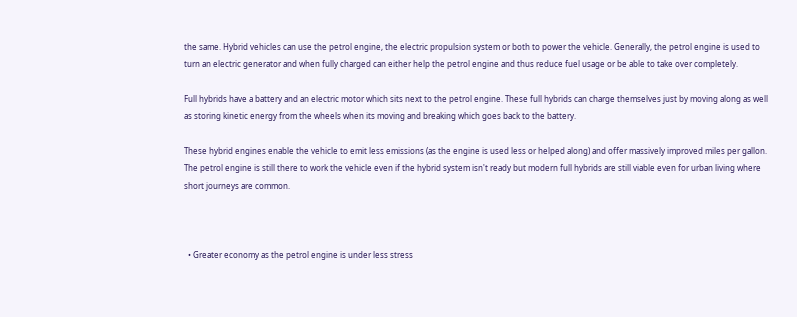the same. Hybrid vehicles can use the petrol engine, the electric propulsion system or both to power the vehicle. Generally, the petrol engine is used to turn an electric generator and when fully charged can either help the petrol engine and thus reduce fuel usage or be able to take over completely.

Full hybrids have a battery and an electric motor which sits next to the petrol engine. These full hybrids can charge themselves just by moving along as well as storing kinetic energy from the wheels when its moving and breaking which goes back to the battery.

These hybrid engines enable the vehicle to emit less emissions (as the engine is used less or helped along) and offer massively improved miles per gallon. The petrol engine is still there to work the vehicle even if the hybrid system isn't ready but modern full hybrids are still viable even for urban living where short journeys are common.



  • Greater economy as the petrol engine is under less stress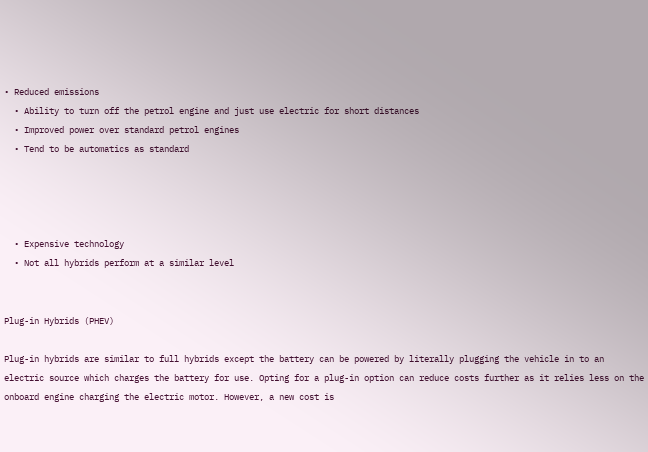• Reduced emissions
  • Ability to turn off the petrol engine and just use electric for short distances
  • Improved power over standard petrol engines
  • Tend to be automatics as standard




  • Expensive technology
  • Not all hybrids perform at a similar level


Plug-in Hybrids (PHEV)

Plug-in hybrids are similar to full hybrids except the battery can be powered by literally plugging the vehicle in to an electric source which charges the battery for use. Opting for a plug-in option can reduce costs further as it relies less on the onboard engine charging the electric motor. However, a new cost is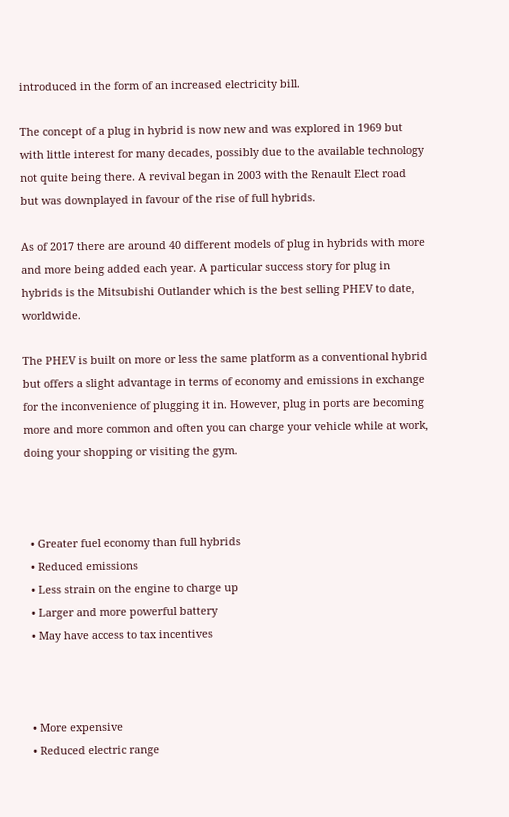introduced in the form of an increased electricity bill.

The concept of a plug in hybrid is now new and was explored in 1969 but with little interest for many decades, possibly due to the available technology not quite being there. A revival began in 2003 with the Renault Elect road but was downplayed in favour of the rise of full hybrids.

As of 2017 there are around 40 different models of plug in hybrids with more and more being added each year. A particular success story for plug in hybrids is the Mitsubishi Outlander which is the best selling PHEV to date, worldwide.

The PHEV is built on more or less the same platform as a conventional hybrid but offers a slight advantage in terms of economy and emissions in exchange for the inconvenience of plugging it in. However, plug in ports are becoming more and more common and often you can charge your vehicle while at work, doing your shopping or visiting the gym.



  • Greater fuel economy than full hybrids
  • Reduced emissions
  • Less strain on the engine to charge up
  • Larger and more powerful battery
  • May have access to tax incentives



  • More expensive
  • Reduced electric range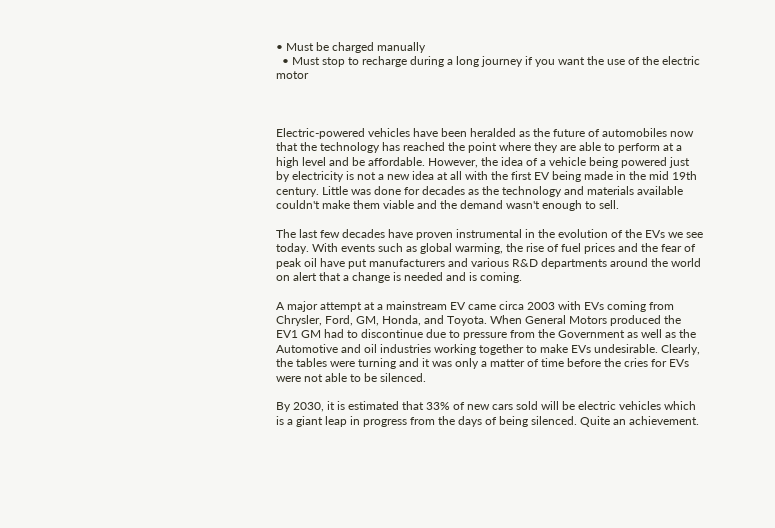• Must be charged manually
  • Must stop to recharge during a long journey if you want the use of the electric motor



Electric-powered vehicles have been heralded as the future of automobiles now that the technology has reached the point where they are able to perform at a high level and be affordable. However, the idea of a vehicle being powered just by electricity is not a new idea at all with the first EV being made in the mid 19th century. Little was done for decades as the technology and materials available couldn't make them viable and the demand wasn't enough to sell.

The last few decades have proven instrumental in the evolution of the EVs we see today. With events such as global warming, the rise of fuel prices and the fear of peak oil have put manufacturers and various R&D departments around the world on alert that a change is needed and is coming.

A major attempt at a mainstream EV came circa 2003 with EVs coming from Chrysler, Ford, GM, Honda, and Toyota. When General Motors produced the EV1 GM had to discontinue due to pressure from the Government as well as the Automotive and oil industries working together to make EVs undesirable. Clearly, the tables were turning and it was only a matter of time before the cries for EVs were not able to be silenced.

By 2030, it is estimated that 33% of new cars sold will be electric vehicles which is a giant leap in progress from the days of being silenced. Quite an achievement.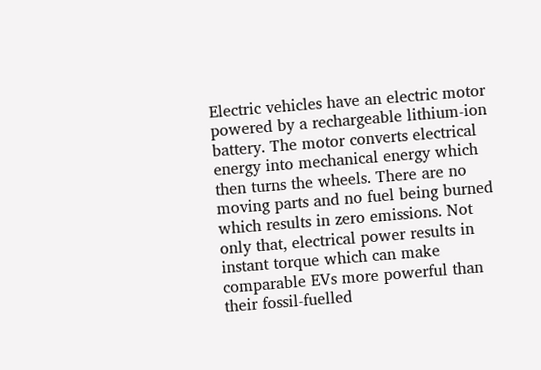Electric vehicles have an electric motor powered by a rechargeable lithium-ion battery. The motor converts electrical energy into mechanical energy which then turns the wheels. There are no moving parts and no fuel being burned which results in zero emissions. Not only that, electrical power results in instant torque which can make comparable EVs more powerful than their fossil-fuelled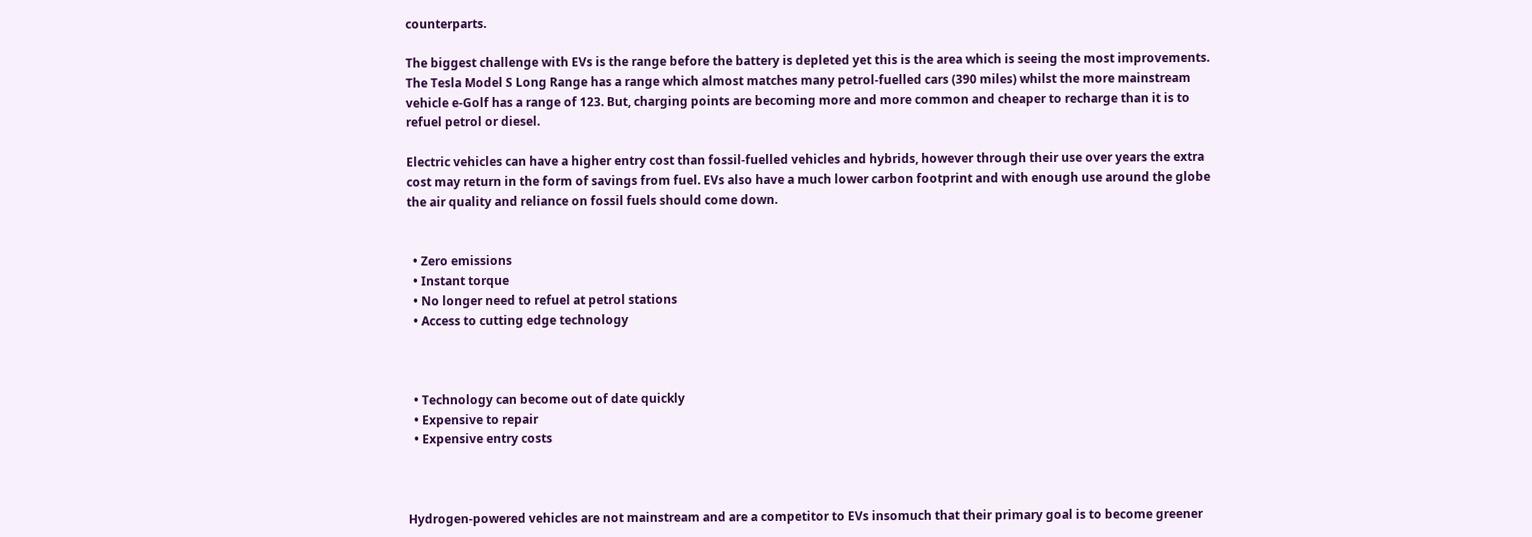counterparts.

The biggest challenge with EVs is the range before the battery is depleted yet this is the area which is seeing the most improvements. The Tesla Model S Long Range has a range which almost matches many petrol-fuelled cars (390 miles) whilst the more mainstream vehicle e-Golf has a range of 123. But, charging points are becoming more and more common and cheaper to recharge than it is to refuel petrol or diesel.

Electric vehicles can have a higher entry cost than fossil-fuelled vehicles and hybrids, however through their use over years the extra cost may return in the form of savings from fuel. EVs also have a much lower carbon footprint and with enough use around the globe the air quality and reliance on fossil fuels should come down.


  • Zero emissions
  • Instant torque
  • No longer need to refuel at petrol stations
  • Access to cutting edge technology



  • Technology can become out of date quickly
  • Expensive to repair
  • Expensive entry costs



Hydrogen-powered vehicles are not mainstream and are a competitor to EVs insomuch that their primary goal is to become greener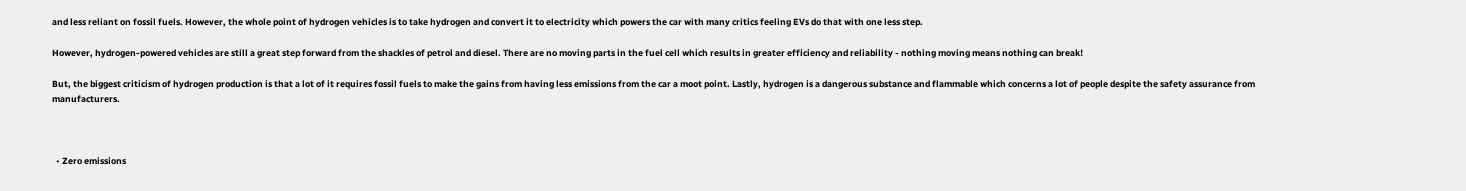and less reliant on fossil fuels. However, the whole point of hydrogen vehicles is to take hydrogen and convert it to electricity which powers the car with many critics feeling EVs do that with one less step.

However, hydrogen-powered vehicles are still a great step forward from the shackles of petrol and diesel. There are no moving parts in the fuel cell which results in greater efficiency and reliability - nothing moving means nothing can break!

But, the biggest criticism of hydrogen production is that a lot of it requires fossil fuels to make the gains from having less emissions from the car a moot point. Lastly, hydrogen is a dangerous substance and flammable which concerns a lot of people despite the safety assurance from manufacturers.



  • Zero emissions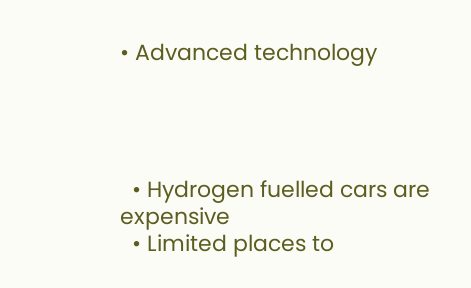• Advanced technology




  • Hydrogen fuelled cars are expensive
  • Limited places to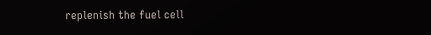replenish the fuel cell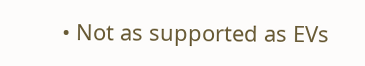• Not as supported as EVs